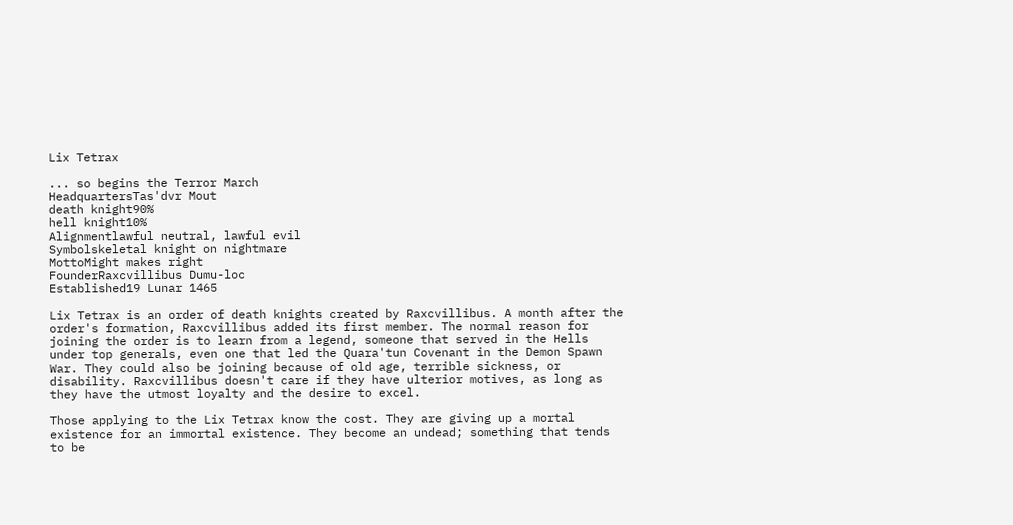Lix Tetrax

... so begins the Terror March
HeadquartersTas'dvr Mout
death knight90%
hell knight10%
Alignmentlawful neutral, lawful evil
Symbolskeletal knight on nightmare
MottoMight makes right
FounderRaxcvillibus Dumu-loc
Established19 Lunar 1465

Lix Tetrax is an order of death knights created by Raxcvillibus. A month after the order's formation, Raxcvillibus added its first member. The normal reason for joining the order is to learn from a legend, someone that served in the Hells under top generals, even one that led the Quara'tun Covenant in the Demon Spawn War. They could also be joining because of old age, terrible sickness, or disability. Raxcvillibus doesn't care if they have ulterior motives, as long as they have the utmost loyalty and the desire to excel.

Those applying to the Lix Tetrax know the cost. They are giving up a mortal existence for an immortal existence. They become an undead; something that tends to be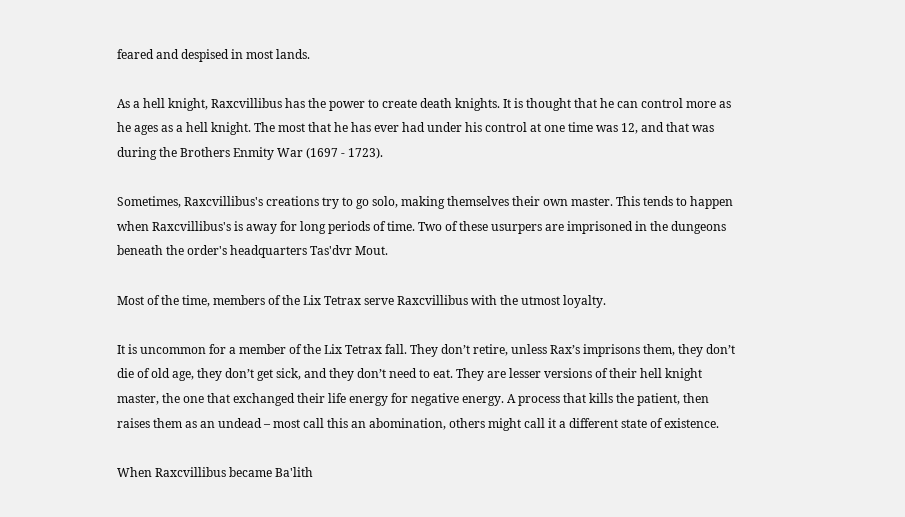feared and despised in most lands.

As a hell knight, Raxcvillibus has the power to create death knights. It is thought that he can control more as he ages as a hell knight. The most that he has ever had under his control at one time was 12, and that was during the Brothers Enmity War (1697 - 1723).

Sometimes, Raxcvillibus's creations try to go solo, making themselves their own master. This tends to happen when Raxcvillibus's is away for long periods of time. Two of these usurpers are imprisoned in the dungeons beneath the order's headquarters Tas'dvr Mout.

Most of the time, members of the Lix Tetrax serve Raxcvillibus with the utmost loyalty.

It is uncommon for a member of the Lix Tetrax fall. They don’t retire, unless Rax’s imprisons them, they don’t die of old age, they don’t get sick, and they don’t need to eat. They are lesser versions of their hell knight master, the one that exchanged their life energy for negative energy. A process that kills the patient, then raises them as an undead – most call this an abomination, others might call it a different state of existence.

When Raxcvillibus became Ba'lith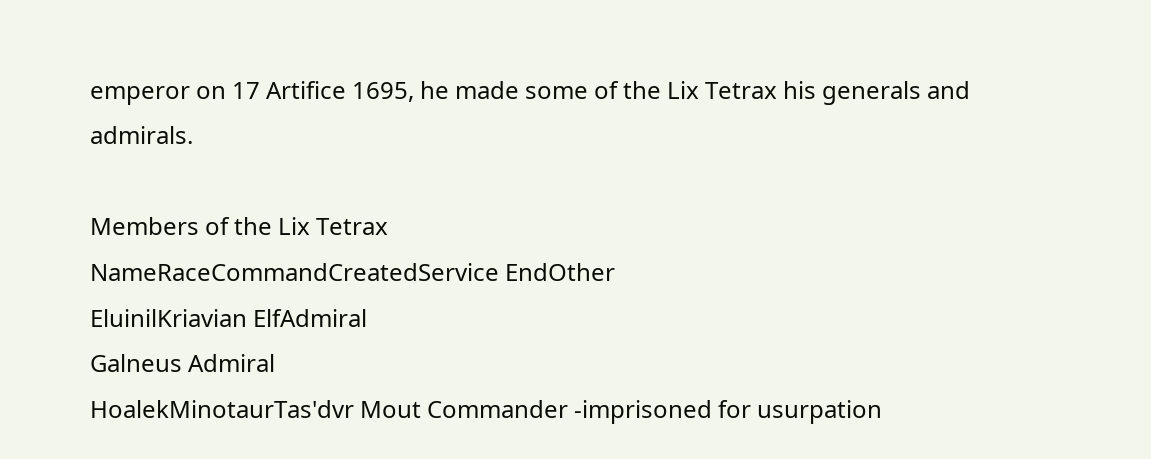emperor on 17 Artifice 1695, he made some of the Lix Tetrax his generals and admirals.

Members of the Lix Tetrax
NameRaceCommandCreatedService EndOther
EluinilKriavian ElfAdmiral
Galneus Admiral
HoalekMinotaurTas'dvr Mout Commander -imprisoned for usurpation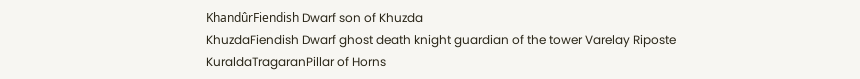KhandûrFiendish Dwarf son of Khuzda
KhuzdaFiendish Dwarf ghost death knight guardian of the tower Varelay Riposte
KuraldaTragaranPillar of Horns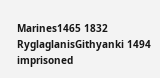Marines1465 1832
RyglaglanisGithyanki 1494 imprisoned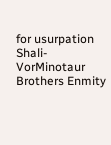for usurpation
Shali-VorMinotaur Brothers Enmity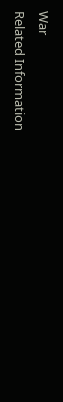War
Related Information